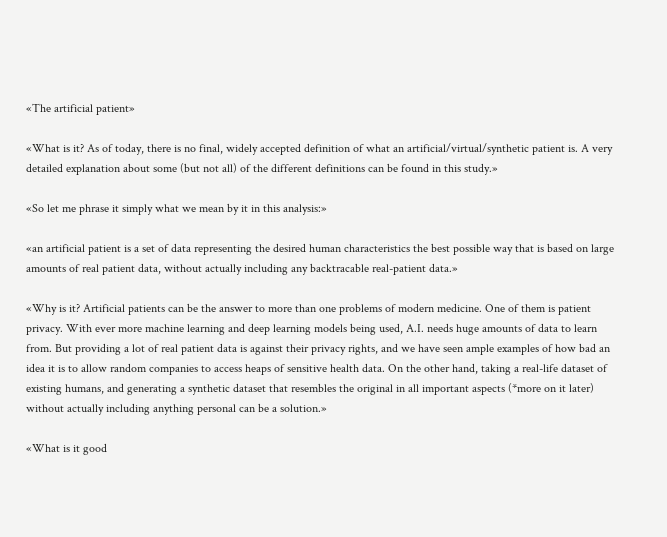«The artificial patient»

«What is it? As of today, there is no final, widely accepted definition of what an artificial/virtual/synthetic patient is. A very detailed explanation about some (but not all) of the different definitions can be found in this study.»

«So let me phrase it simply what we mean by it in this analysis:»

«an artificial patient is a set of data representing the desired human characteristics the best possible way that is based on large amounts of real patient data, without actually including any backtracable real-patient data.»

«Why is it? Artificial patients can be the answer to more than one problems of modern medicine. One of them is patient privacy. With ever more machine learning and deep learning models being used, A.I. needs huge amounts of data to learn from. But providing a lot of real patient data is against their privacy rights, and we have seen ample examples of how bad an idea it is to allow random companies to access heaps of sensitive health data. On the other hand, taking a real-life dataset of existing humans, and generating a synthetic dataset that resembles the original in all important aspects (*more on it later) without actually including anything personal can be a solution.»

«What is it good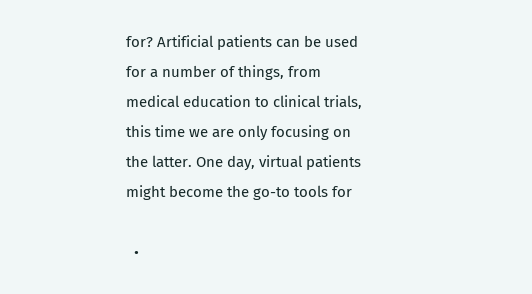for? Artificial patients can be used for a number of things, from medical education to clinical trials, this time we are only focusing on the latter. One day, virtual patients might become the go-to tools for

  •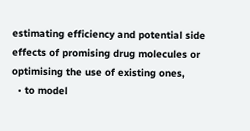estimating efficiency and potential side effects of promising drug molecules or optimising the use of existing ones,
  • to model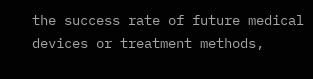the success rate of future medical devices or treatment methods,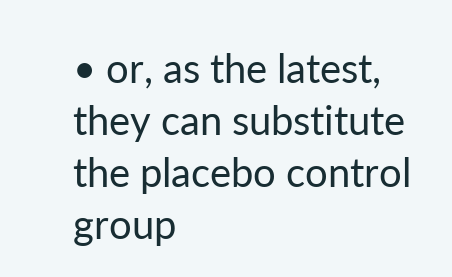• or, as the latest, they can substitute the placebo control group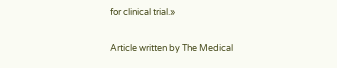for clinical trial.»

Article written by The Medical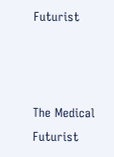Futurist



The Medical Futurist